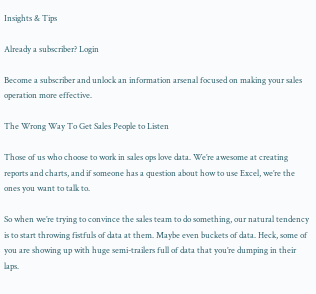Insights & Tips

Already a subscriber? Login

Become a subscriber and unlock an information arsenal focused on making your sales operation more effective.

The Wrong Way To Get Sales People to Listen

Those of us who choose to work in sales ops love data. We’re awesome at creating reports and charts, and if someone has a question about how to use Excel, we’re the ones you want to talk to.

So when we’re trying to convince the sales team to do something, our natural tendency is to start throwing fistfuls of data at them. Maybe even buckets of data. Heck, some of you are showing up with huge semi-trailers full of data that you’re dumping in their laps.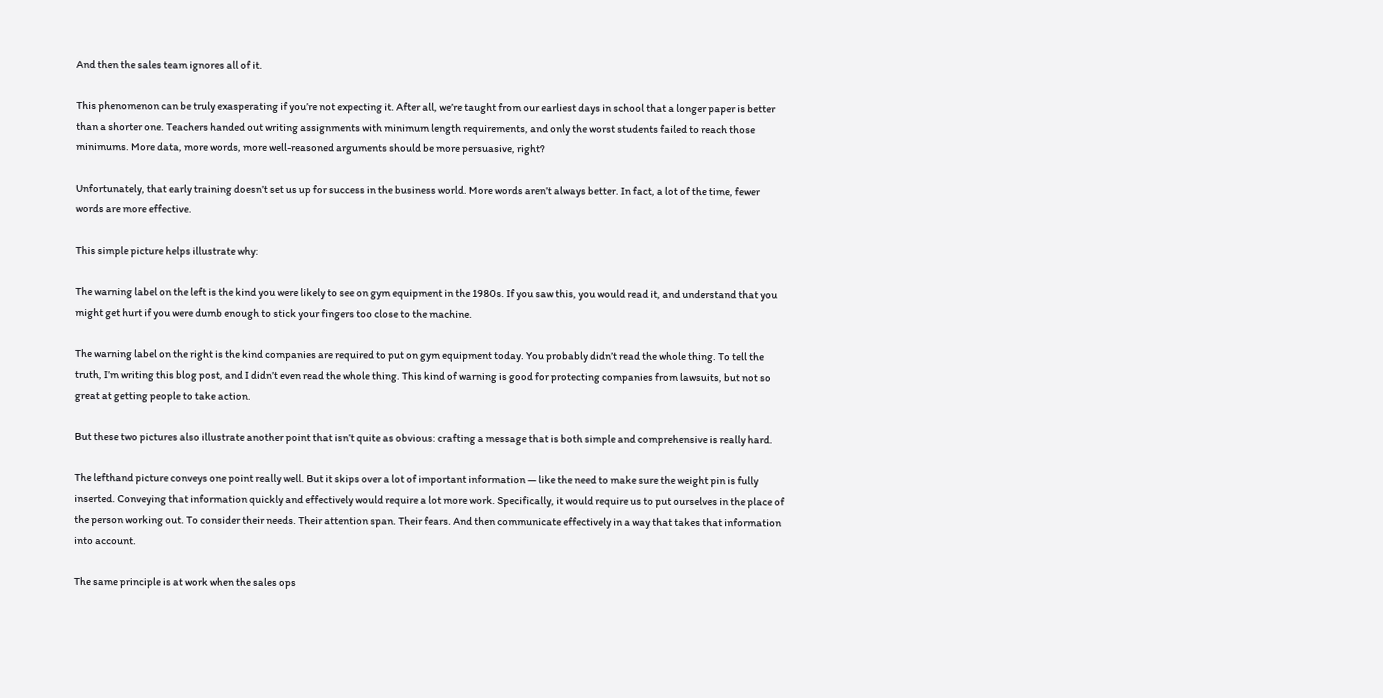And then the sales team ignores all of it.

This phenomenon can be truly exasperating if you’re not expecting it. After all, we’re taught from our earliest days in school that a longer paper is better than a shorter one. Teachers handed out writing assignments with minimum length requirements, and only the worst students failed to reach those minimums. More data, more words, more well-reasoned arguments should be more persuasive, right?

Unfortunately, that early training doesn’t set us up for success in the business world. More words aren’t always better. In fact, a lot of the time, fewer words are more effective.

This simple picture helps illustrate why:

The warning label on the left is the kind you were likely to see on gym equipment in the 1980s. If you saw this, you would read it, and understand that you might get hurt if you were dumb enough to stick your fingers too close to the machine.

The warning label on the right is the kind companies are required to put on gym equipment today. You probably didn’t read the whole thing. To tell the truth, I’m writing this blog post, and I didn’t even read the whole thing. This kind of warning is good for protecting companies from lawsuits, but not so great at getting people to take action.

But these two pictures also illustrate another point that isn’t quite as obvious: crafting a message that is both simple and comprehensive is really hard.

The lefthand picture conveys one point really well. But it skips over a lot of important information — like the need to make sure the weight pin is fully inserted. Conveying that information quickly and effectively would require a lot more work. Specifically, it would require us to put ourselves in the place of the person working out. To consider their needs. Their attention span. Their fears. And then communicate effectively in a way that takes that information into account.

The same principle is at work when the sales ops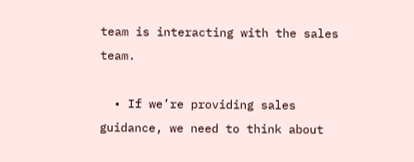team is interacting with the sales team.

  • If we’re providing sales guidance, we need to think about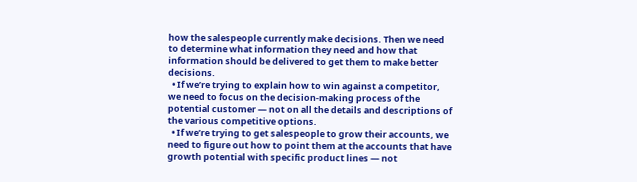how the salespeople currently make decisions. Then we need to determine what information they need and how that information should be delivered to get them to make better decisions.
  • If we’re trying to explain how to win against a competitor, we need to focus on the decision-making process of the potential customer — not on all the details and descriptions of the various competitive options.
  • If we’re trying to get salespeople to grow their accounts, we need to figure out how to point them at the accounts that have growth potential with specific product lines — not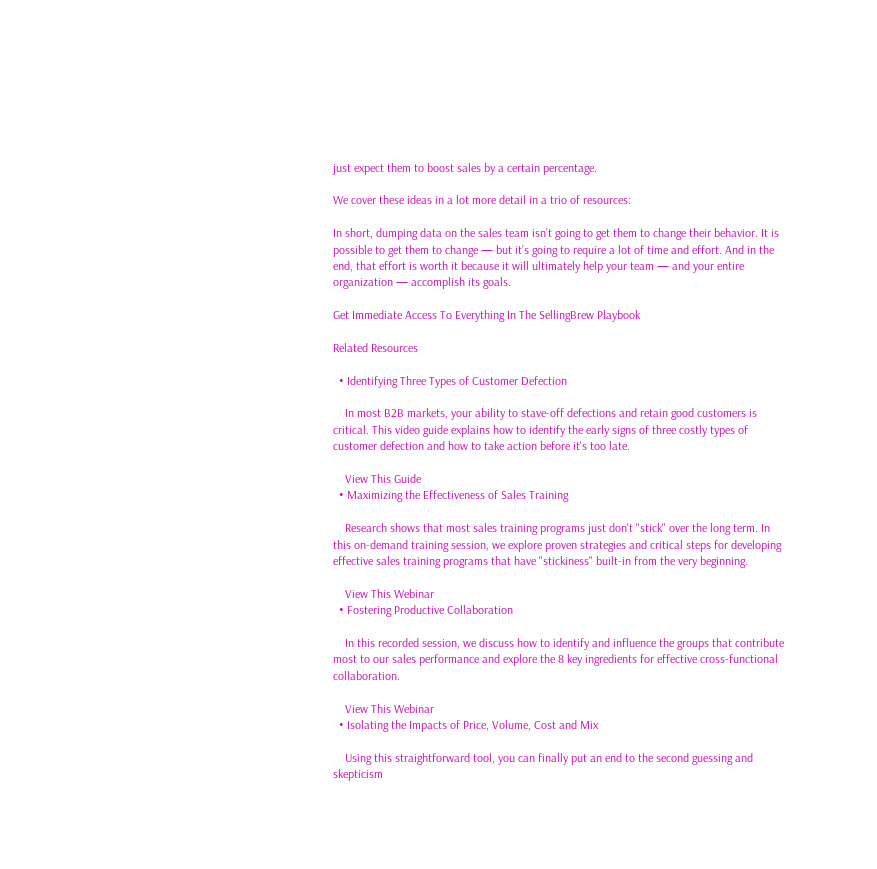just expect them to boost sales by a certain percentage.

We cover these ideas in a lot more detail in a trio of resources:

In short, dumping data on the sales team isn’t going to get them to change their behavior. It is possible to get them to change — but it’s going to require a lot of time and effort. And in the end, that effort is worth it because it will ultimately help your team — and your entire organization — accomplish its goals.

Get Immediate Access To Everything In The SellingBrew Playbook

Related Resources

  • Identifying Three Types of Customer Defection

    In most B2B markets, your ability to stave-off defections and retain good customers is critical. This video guide explains how to identify the early signs of three costly types of customer defection and how to take action before it's too late.

    View This Guide
  • Maximizing the Effectiveness of Sales Training

    Research shows that most sales training programs just don't "stick" over the long term. In this on-demand training session, we explore proven strategies and critical steps for developing effective sales training programs that have "stickiness" built-in from the very beginning.

    View This Webinar
  • Fostering Productive Collaboration

    In this recorded session, we discuss how to identify and influence the groups that contribute most to our sales performance and explore the 8 key ingredients for effective cross-functional collaboration.

    View This Webinar
  • Isolating the Impacts of Price, Volume, Cost and Mix

    Using this straightforward tool, you can finally put an end to the second guessing and skepticism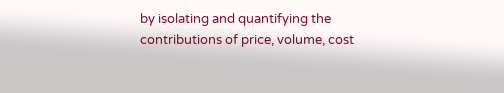by isolating and quantifying the contributions of price, volume, cost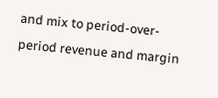and mix to period-over-period revenue and margin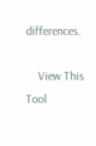differences.

    View This Tool